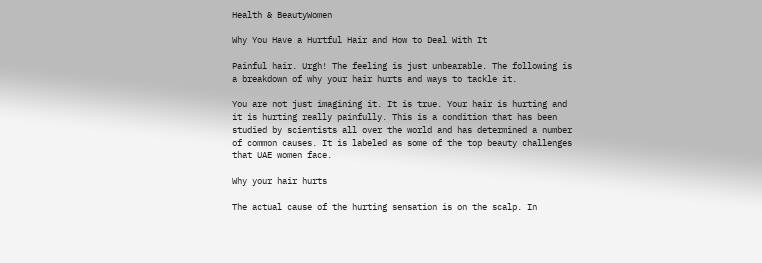Health & BeautyWomen

Why You Have a Hurtful Hair and How to Deal With It

Painful hair. Urgh! The feeling is just unbearable. The following is a breakdown of why your hair hurts and ways to tackle it.

You are not just imagining it. It is true. Your hair is hurting and it is hurting really painfully. This is a condition that has been studied by scientists all over the world and has determined a number of common causes. It is labeled as some of the top beauty challenges that UAE women face.

Why your hair hurts

The actual cause of the hurting sensation is on the scalp. In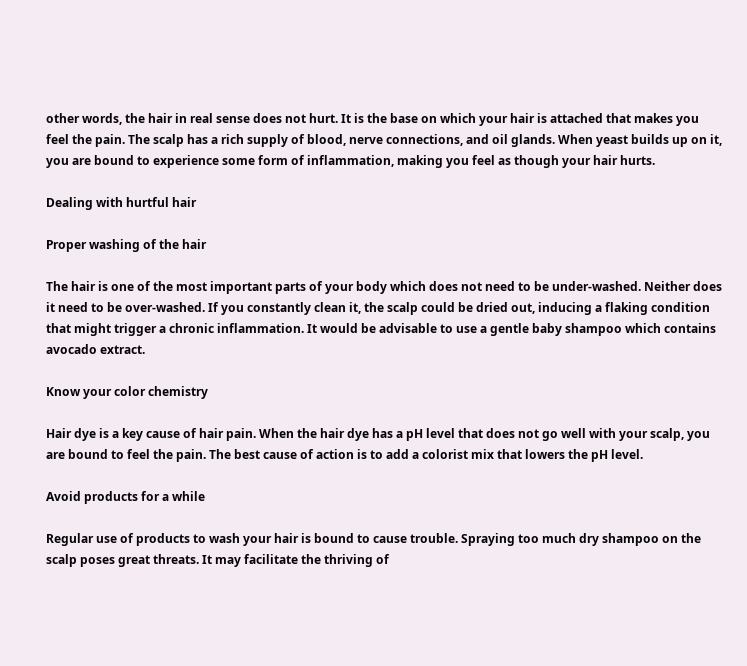other words, the hair in real sense does not hurt. It is the base on which your hair is attached that makes you feel the pain. The scalp has a rich supply of blood, nerve connections, and oil glands. When yeast builds up on it, you are bound to experience some form of inflammation, making you feel as though your hair hurts.

Dealing with hurtful hair

Proper washing of the hair

The hair is one of the most important parts of your body which does not need to be under-washed. Neither does it need to be over-washed. If you constantly clean it, the scalp could be dried out, inducing a flaking condition that might trigger a chronic inflammation. It would be advisable to use a gentle baby shampoo which contains avocado extract.

Know your color chemistry

Hair dye is a key cause of hair pain. When the hair dye has a pH level that does not go well with your scalp, you are bound to feel the pain. The best cause of action is to add a colorist mix that lowers the pH level.

Avoid products for a while

Regular use of products to wash your hair is bound to cause trouble. Spraying too much dry shampoo on the scalp poses great threats. It may facilitate the thriving of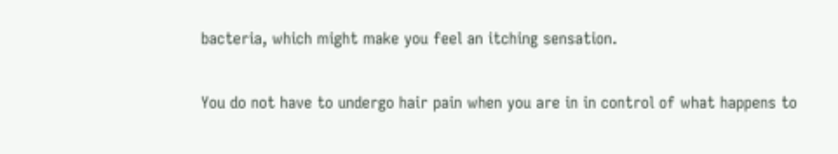bacteria, which might make you feel an itching sensation.

You do not have to undergo hair pain when you are in in control of what happens to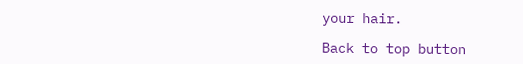your hair.

Back to top button